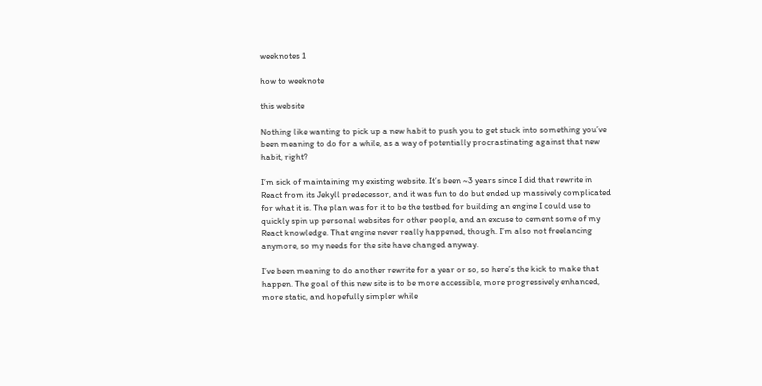weeknotes 1

how to weeknote

this website

Nothing like wanting to pick up a new habit to push you to get stuck into something you’ve been meaning to do for a while, as a way of potentially procrastinating against that new habit, right?

I’m sick of maintaining my existing website. It’s been ~3 years since I did that rewrite in React from its Jekyll predecessor, and it was fun to do but ended up massively complicated for what it is. The plan was for it to be the testbed for building an engine I could use to quickly spin up personal websites for other people, and an excuse to cement some of my React knowledge. That engine never really happened, though. I’m also not freelancing anymore, so my needs for the site have changed anyway.

I’ve been meaning to do another rewrite for a year or so, so here’s the kick to make that happen. The goal of this new site is to be more accessible, more progressively enhanced, more static, and hopefully simpler while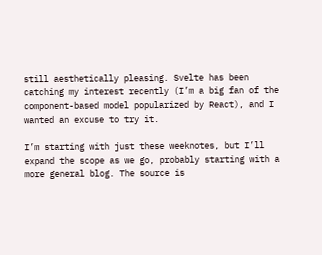still aesthetically pleasing. Svelte has been catching my interest recently (I’m a big fan of the component-based model popularized by React), and I wanted an excuse to try it.

I’m starting with just these weeknotes, but I’ll expand the scope as we go, probably starting with a more general blog. The source is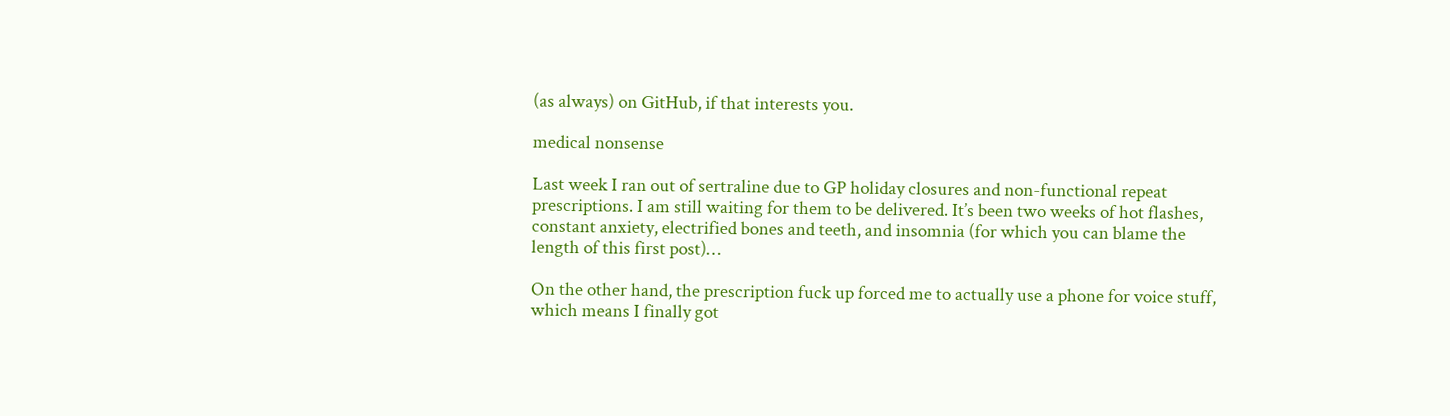(as always) on GitHub, if that interests you.

medical nonsense

Last week I ran out of sertraline due to GP holiday closures and non-functional repeat prescriptions. I am still waiting for them to be delivered. It’s been two weeks of hot flashes, constant anxiety, electrified bones and teeth, and insomnia (for which you can blame the length of this first post)…

On the other hand, the prescription fuck up forced me to actually use a phone for voice stuff, which means I finally got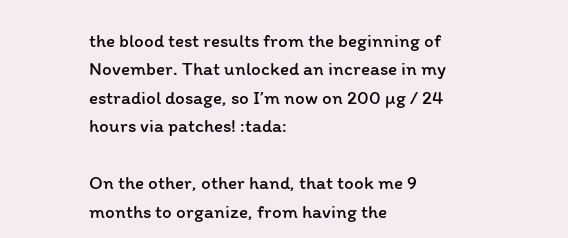the blood test results from the beginning of November. That unlocked an increase in my estradiol dosage, so I’m now on 200 µg / 24 hours via patches! :tada:

On the other, other hand, that took me 9 months to organize, from having the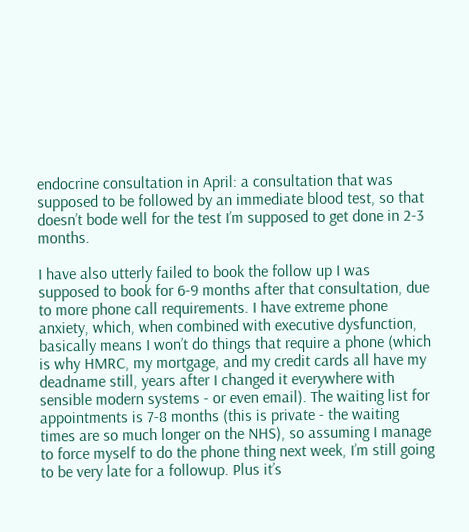endocrine consultation in April: a consultation that was supposed to be followed by an immediate blood test, so that doesn’t bode well for the test I’m supposed to get done in 2-3 months.

I have also utterly failed to book the follow up I was supposed to book for 6-9 months after that consultation, due to more phone call requirements. I have extreme phone anxiety, which, when combined with executive dysfunction, basically means I won’t do things that require a phone (which is why HMRC, my mortgage, and my credit cards all have my deadname still, years after I changed it everywhere with sensible modern systems - or even email). The waiting list for appointments is 7-8 months (this is private - the waiting times are so much longer on the NHS), so assuming I manage to force myself to do the phone thing next week, I’m still going to be very late for a followup. Plus it’s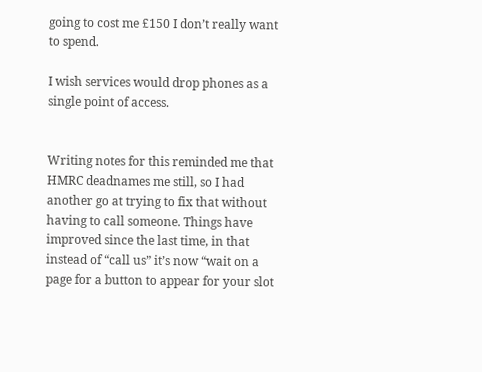going to cost me £150 I don’t really want to spend.

I wish services would drop phones as a single point of access.


Writing notes for this reminded me that HMRC deadnames me still, so I had another go at trying to fix that without having to call someone. Things have improved since the last time, in that instead of “call us” it’s now “wait on a page for a button to appear for your slot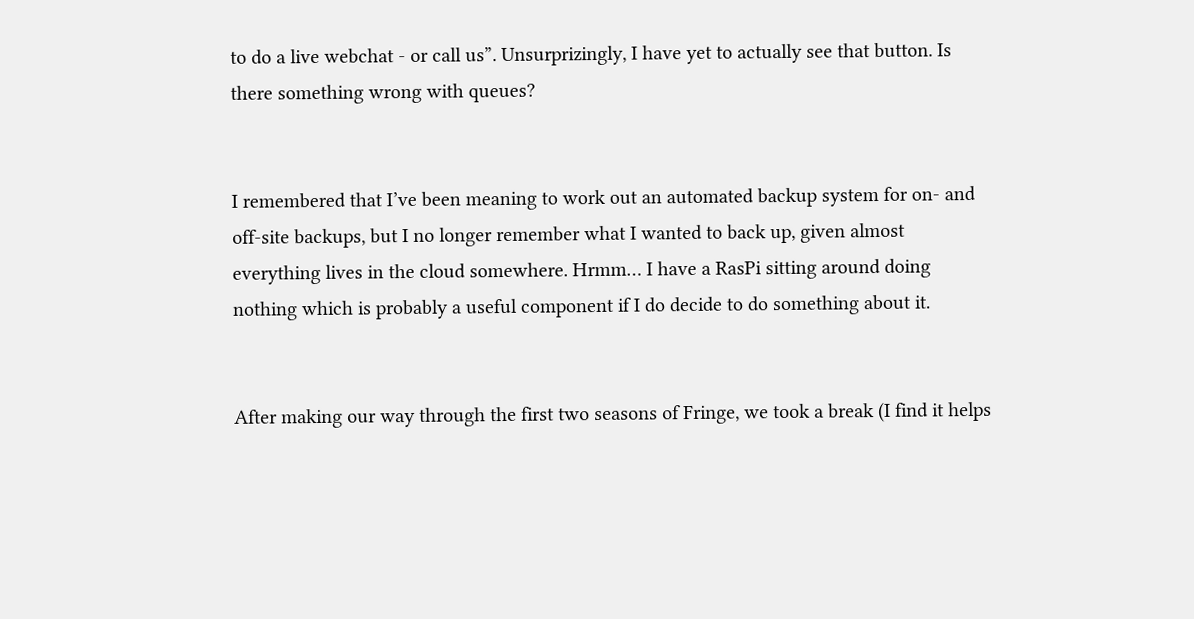to do a live webchat - or call us”. Unsurprizingly, I have yet to actually see that button. Is there something wrong with queues?


I remembered that I’ve been meaning to work out an automated backup system for on- and off-site backups, but I no longer remember what I wanted to back up, given almost everything lives in the cloud somewhere. Hrmm… I have a RasPi sitting around doing nothing which is probably a useful component if I do decide to do something about it.


After making our way through the first two seasons of Fringe, we took a break (I find it helps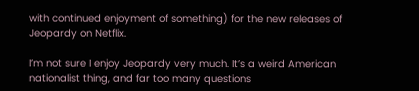with continued enjoyment of something) for the new releases of Jeopardy on Netflix.

I’m not sure I enjoy Jeopardy very much. It’s a weird American nationalist thing, and far too many questions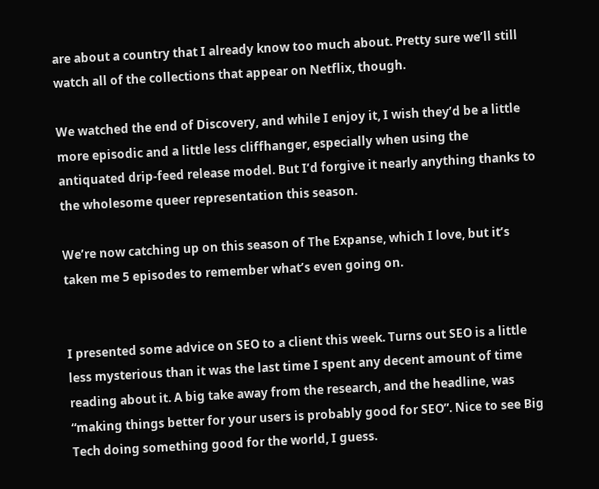are about a country that I already know too much about. Pretty sure we’ll still watch all of the collections that appear on Netflix, though.

We watched the end of Discovery, and while I enjoy it, I wish they’d be a little more episodic and a little less cliffhanger, especially when using the antiquated drip-feed release model. But I’d forgive it nearly anything thanks to the wholesome queer representation this season.

We’re now catching up on this season of The Expanse, which I love, but it’s taken me 5 episodes to remember what’s even going on.


I presented some advice on SEO to a client this week. Turns out SEO is a little less mysterious than it was the last time I spent any decent amount of time reading about it. A big take away from the research, and the headline, was “making things better for your users is probably good for SEO”. Nice to see Big Tech doing something good for the world, I guess.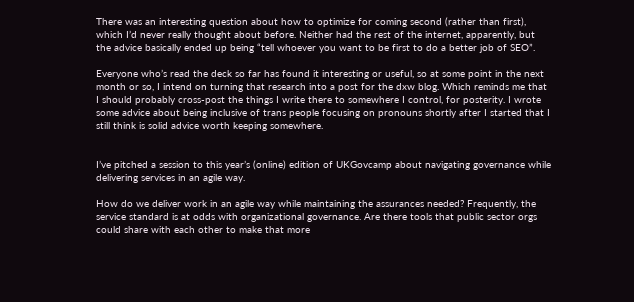There was an interesting question about how to optimize for coming second (rather than first), which I’d never really thought about before. Neither had the rest of the internet, apparently, but the advice basically ended up being “tell whoever you want to be first to do a better job of SEO”.

Everyone who’s read the deck so far has found it interesting or useful, so at some point in the next month or so, I intend on turning that research into a post for the dxw blog. Which reminds me that I should probably cross-post the things I write there to somewhere I control, for posterity. I wrote some advice about being inclusive of trans people focusing on pronouns shortly after I started that I still think is solid advice worth keeping somewhere.


I’ve pitched a session to this year’s (online) edition of UKGovcamp about navigating governance while delivering services in an agile way.

How do we deliver work in an agile way while maintaining the assurances needed? Frequently, the service standard is at odds with organizational governance. Are there tools that public sector orgs could share with each other to make that more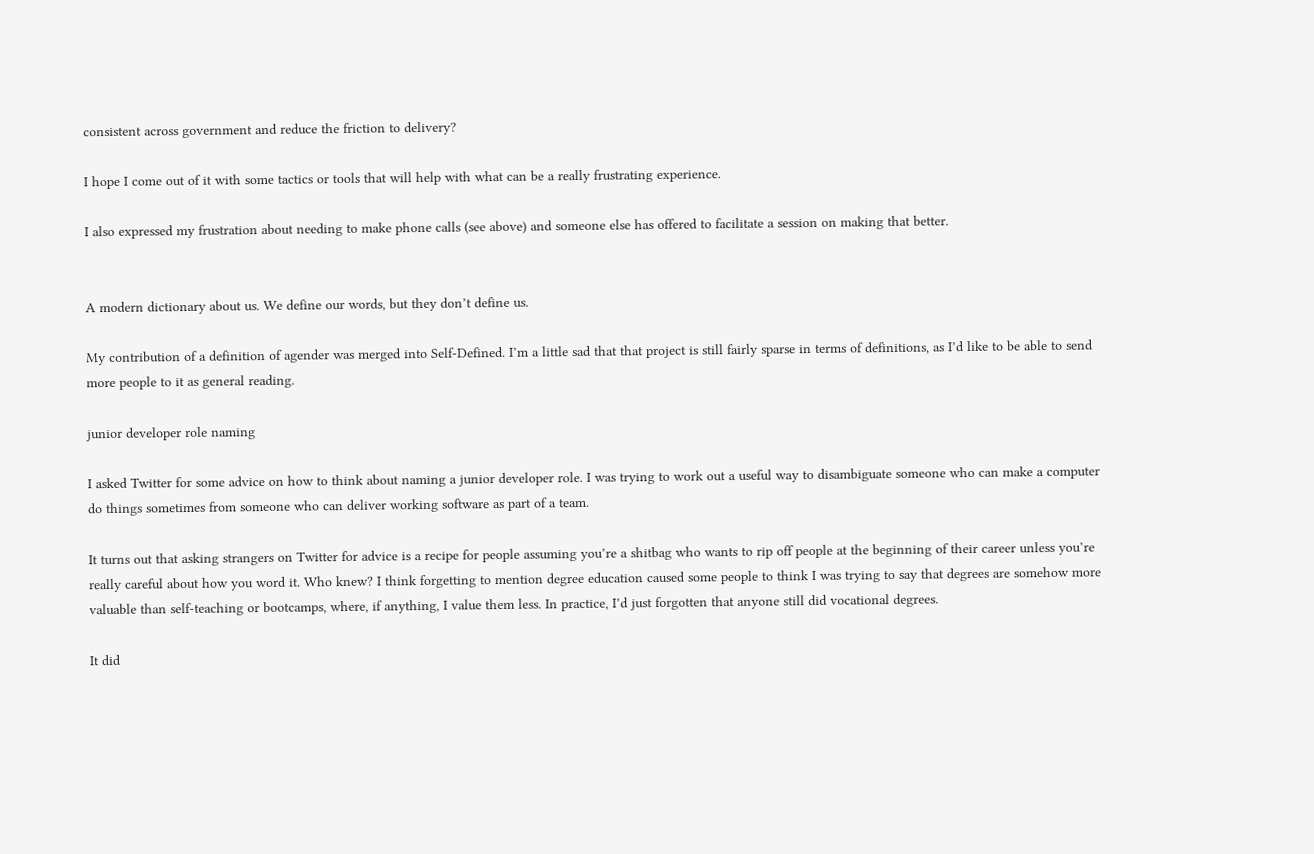consistent across government and reduce the friction to delivery?

I hope I come out of it with some tactics or tools that will help with what can be a really frustrating experience.

I also expressed my frustration about needing to make phone calls (see above) and someone else has offered to facilitate a session on making that better.


A modern dictionary about us. We define our words, but they don’t define us.

My contribution of a definition of agender was merged into Self-Defined. I’m a little sad that that project is still fairly sparse in terms of definitions, as I’d like to be able to send more people to it as general reading.

junior developer role naming

I asked Twitter for some advice on how to think about naming a junior developer role. I was trying to work out a useful way to disambiguate someone who can make a computer do things sometimes from someone who can deliver working software as part of a team.

It turns out that asking strangers on Twitter for advice is a recipe for people assuming you’re a shitbag who wants to rip off people at the beginning of their career unless you’re really careful about how you word it. Who knew? I think forgetting to mention degree education caused some people to think I was trying to say that degrees are somehow more valuable than self-teaching or bootcamps, where, if anything, I value them less. In practice, I’d just forgotten that anyone still did vocational degrees.

It did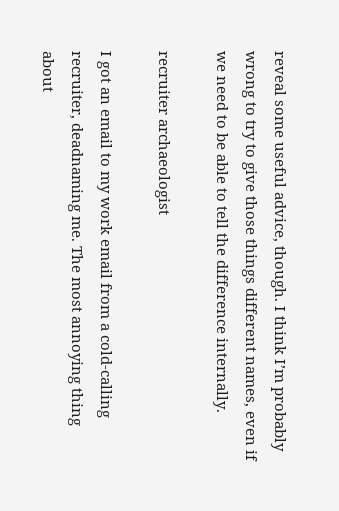reveal some useful advice, though. I think I’m probably wrong to try to give those things different names, even if we need to be able to tell the difference internally.

recruiter archaeologist

I got an email to my work email from a cold-calling recruiter, deadnaming me. The most annoying thing about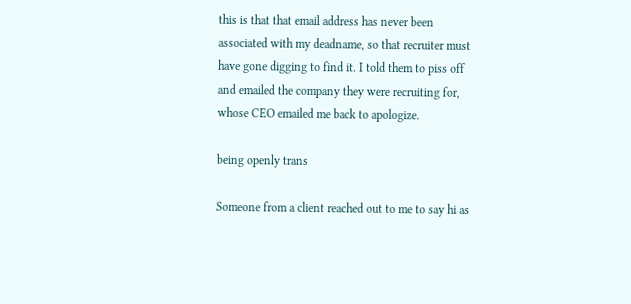this is that that email address has never been associated with my deadname, so that recruiter must have gone digging to find it. I told them to piss off and emailed the company they were recruiting for, whose CEO emailed me back to apologize.

being openly trans

Someone from a client reached out to me to say hi as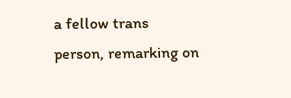a fellow trans person, remarking on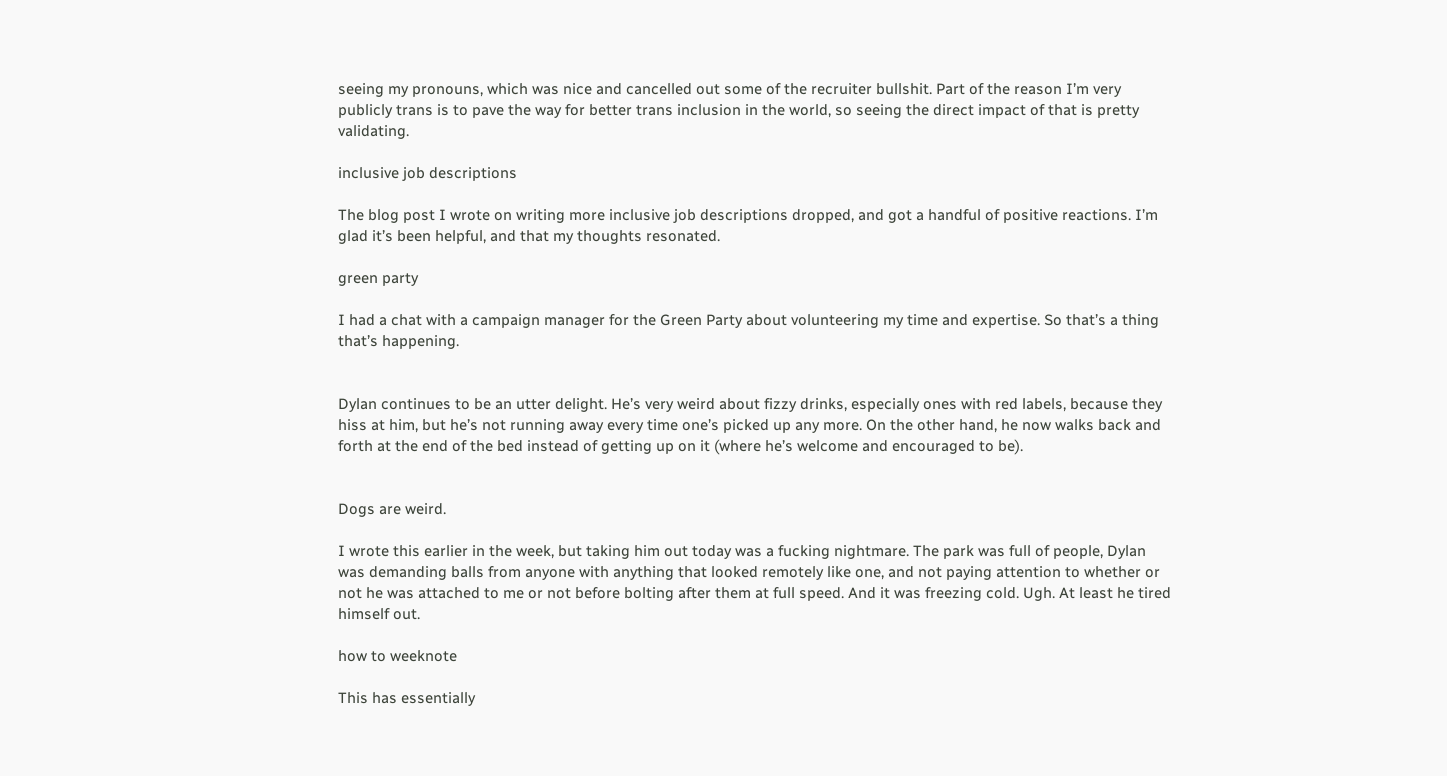seeing my pronouns, which was nice and cancelled out some of the recruiter bullshit. Part of the reason I’m very publicly trans is to pave the way for better trans inclusion in the world, so seeing the direct impact of that is pretty validating.

inclusive job descriptions

The blog post I wrote on writing more inclusive job descriptions dropped, and got a handful of positive reactions. I’m glad it’s been helpful, and that my thoughts resonated.

green party

I had a chat with a campaign manager for the Green Party about volunteering my time and expertise. So that’s a thing that’s happening.


Dylan continues to be an utter delight. He’s very weird about fizzy drinks, especially ones with red labels, because they hiss at him, but he’s not running away every time one’s picked up any more. On the other hand, he now walks back and forth at the end of the bed instead of getting up on it (where he’s welcome and encouraged to be).


Dogs are weird.

I wrote this earlier in the week, but taking him out today was a fucking nightmare. The park was full of people, Dylan was demanding balls from anyone with anything that looked remotely like one, and not paying attention to whether or not he was attached to me or not before bolting after them at full speed. And it was freezing cold. Ugh. At least he tired himself out.

how to weeknote

This has essentially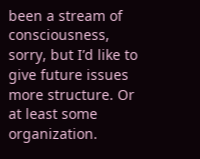been a stream of consciousness, sorry, but I’d like to give future issues more structure. Or at least some organization.